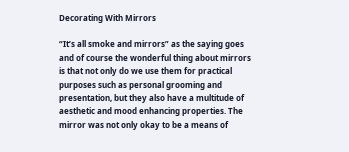Decorating With Mirrors

“It’s all smoke and mirrors” as the saying goes and of course the wonderful thing about mirrors is that not only do we use them for practical purposes such as personal grooming and presentation, but they also have a multitude of aesthetic and mood enhancing properties. The mirror was not only okay to be a means of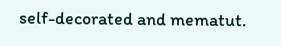self-decorated and mematut.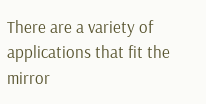There are a variety of applications that fit the mirror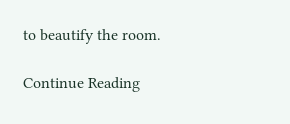to beautify the room.

Continue Reading